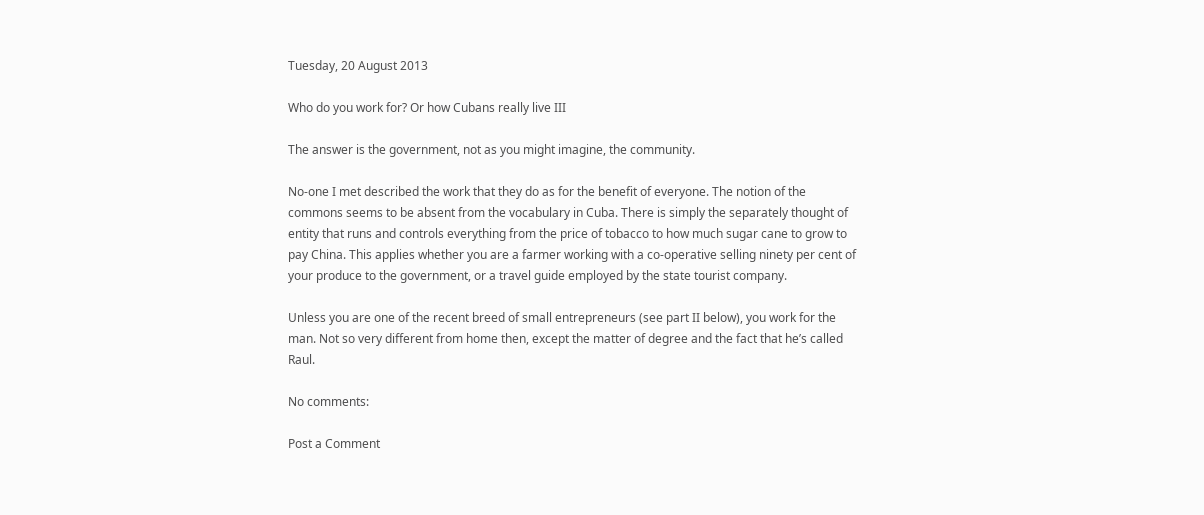Tuesday, 20 August 2013

Who do you work for? Or how Cubans really live III

The answer is the government, not as you might imagine, the community.

No-one I met described the work that they do as for the benefit of everyone. The notion of the commons seems to be absent from the vocabulary in Cuba. There is simply the separately thought of entity that runs and controls everything from the price of tobacco to how much sugar cane to grow to pay China. This applies whether you are a farmer working with a co-operative selling ninety per cent of your produce to the government, or a travel guide employed by the state tourist company.

Unless you are one of the recent breed of small entrepreneurs (see part II below), you work for the man. Not so very different from home then, except the matter of degree and the fact that he’s called Raul.

No comments:

Post a Comment